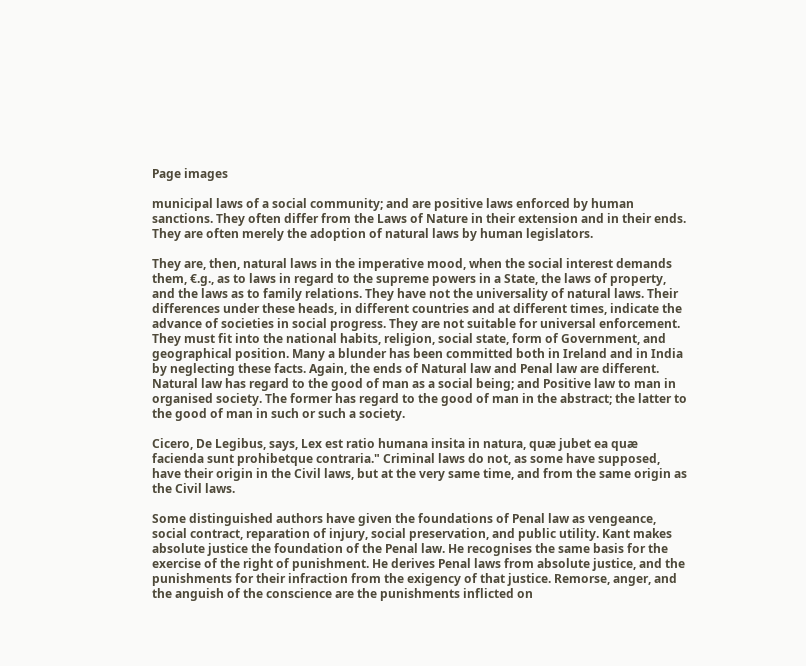Page images

municipal laws of a social community; and are positive laws enforced by human sanctions. They often differ from the Laws of Nature in their extension and in their ends. They are often merely the adoption of natural laws by human legislators.

They are, then, natural laws in the imperative mood, when the social interest demands them, €.g., as to laws in regard to the supreme powers in a State, the laws of property, and the laws as to family relations. They have not the universality of natural laws. Their differences under these heads, in different countries and at different times, indicate the advance of societies in social progress. They are not suitable for universal enforcement. They must fit into the national habits, religion, social state, form of Government, and geographical position. Many a blunder has been committed both in Ireland and in India by neglecting these facts. Again, the ends of Natural law and Penal law are different. Natural law has regard to the good of man as a social being; and Positive law to man in organised society. The former has regard to the good of man in the abstract; the latter to the good of man in such or such a society.

Cicero, De Legibus, says, Lex est ratio humana insita in natura, quæ jubet ea quæ facienda sunt prohibetque contraria." Criminal laws do not, as some have supposed, have their origin in the Civil laws, but at the very same time, and from the same origin as the Civil laws.

Some distinguished authors have given the foundations of Penal law as vengeance, social contract, reparation of injury, social preservation, and public utility. Kant makes absolute justice the foundation of the Penal law. He recognises the same basis for the exercise of the right of punishment. He derives Penal laws from absolute justice, and the punishments for their infraction from the exigency of that justice. Remorse, anger, and the anguish of the conscience are the punishments inflicted on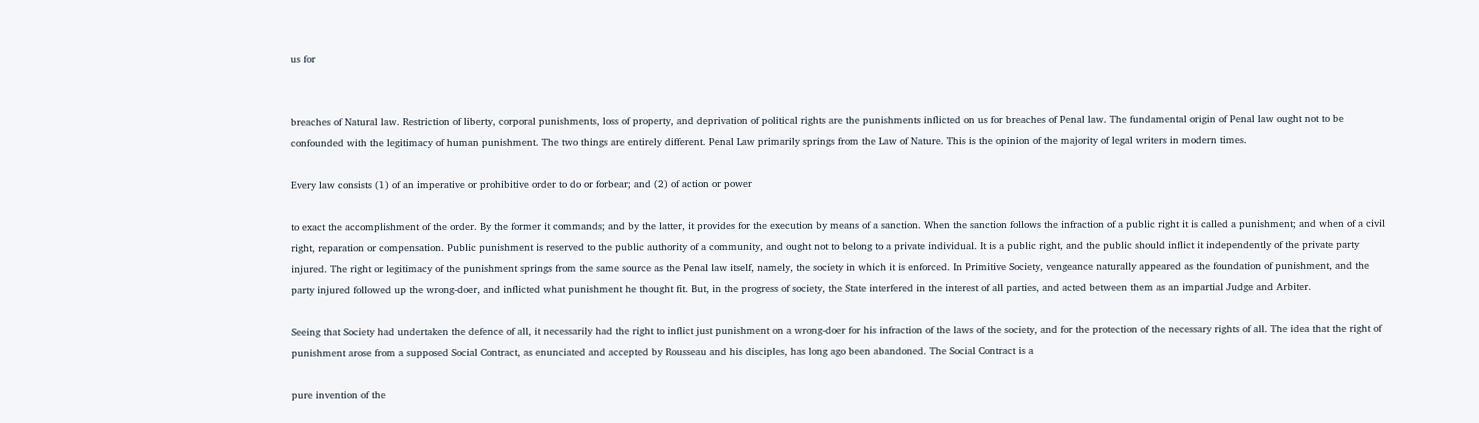us for


breaches of Natural law. Restriction of liberty, corporal punishments, loss of property, and deprivation of political rights are the punishments inflicted on us for breaches of Penal law. The fundamental origin of Penal law ought not to be confounded with the legitimacy of human punishment. The two things are entirely different. Penal Law primarily springs from the Law of Nature. This is the opinion of the majority of legal writers in modern times.

Every law consists (1) of an imperative or prohibitive order to do or forbear; and (2) of action or power

to exact the accomplishment of the order. By the former it commands; and by the latter, it provides for the execution by means of a sanction. When the sanction follows the infraction of a public right it is called a punishment; and when of a civil right, reparation or compensation. Public punishment is reserved to the public authority of a community, and ought not to belong to a private individual. It is a public right, and the public should inflict it independently of the private party injured. The right or legitimacy of the punishment springs from the same source as the Penal law itself, namely, the society in which it is enforced. In Primitive Society, vengeance naturally appeared as the foundation of punishment, and the party injured followed up the wrong-doer, and inflicted what punishment he thought fit. But, in the progress of society, the State interfered in the interest of all parties, and acted between them as an impartial Judge and Arbiter.

Seeing that Society had undertaken the defence of all, it necessarily had the right to inflict just punishment on a wrong-doer for his infraction of the laws of the society, and for the protection of the necessary rights of all. The idea that the right of punishment arose from a supposed Social Contract, as enunciated and accepted by Rousseau and his disciples, has long ago been abandoned. The Social Contract is a

pure invention of the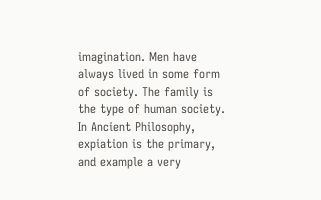imagination. Men have always lived in some form of society. The family is the type of human society. In Ancient Philosophy, expiation is the primary, and example a very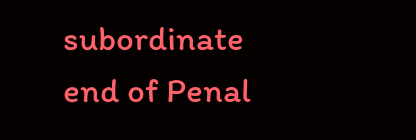subordinate end of Penal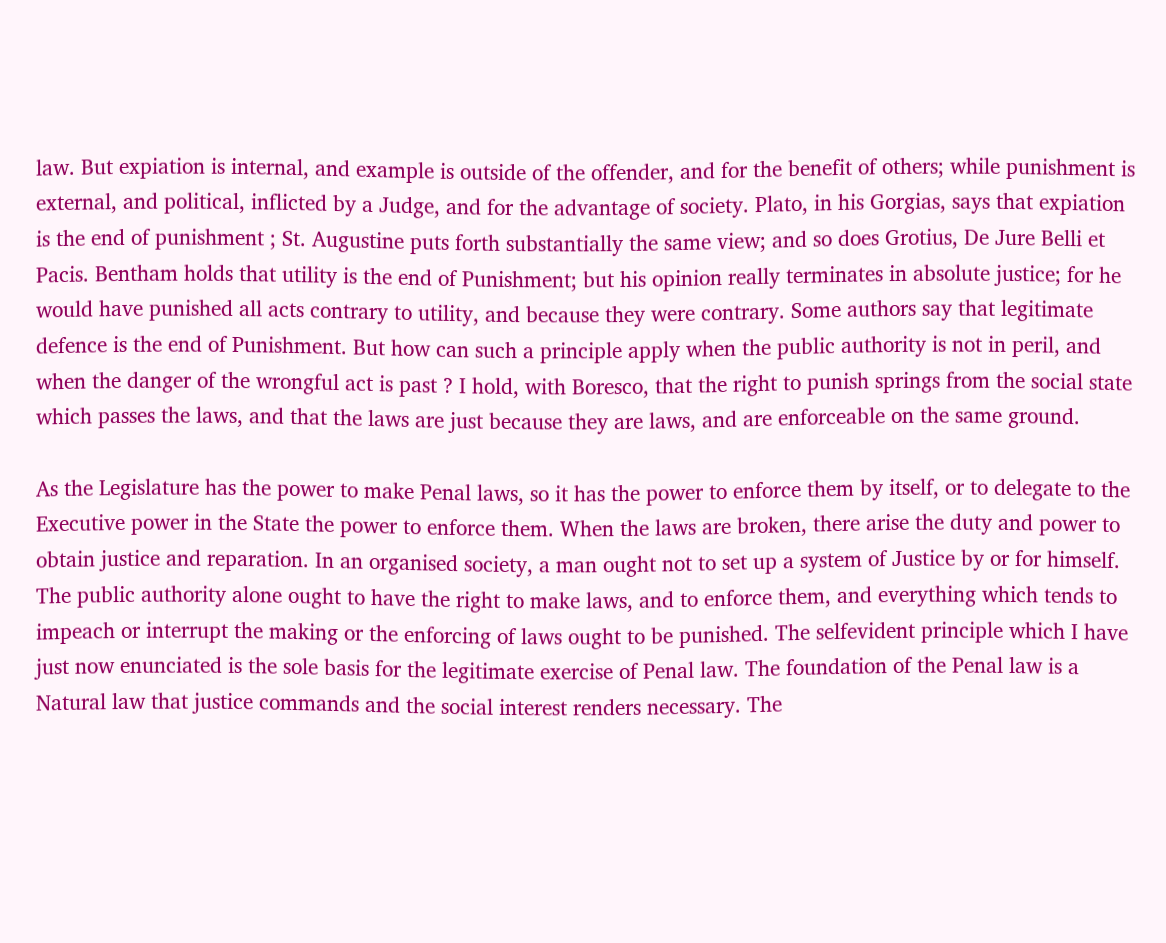law. But expiation is internal, and example is outside of the offender, and for the benefit of others; while punishment is external, and political, inflicted by a Judge, and for the advantage of society. Plato, in his Gorgias, says that expiation is the end of punishment ; St. Augustine puts forth substantially the same view; and so does Grotius, De Jure Belli et Pacis. Bentham holds that utility is the end of Punishment; but his opinion really terminates in absolute justice; for he would have punished all acts contrary to utility, and because they were contrary. Some authors say that legitimate defence is the end of Punishment. But how can such a principle apply when the public authority is not in peril, and when the danger of the wrongful act is past ? I hold, with Boresco, that the right to punish springs from the social state which passes the laws, and that the laws are just because they are laws, and are enforceable on the same ground.

As the Legislature has the power to make Penal laws, so it has the power to enforce them by itself, or to delegate to the Executive power in the State the power to enforce them. When the laws are broken, there arise the duty and power to obtain justice and reparation. In an organised society, a man ought not to set up a system of Justice by or for himself. The public authority alone ought to have the right to make laws, and to enforce them, and everything which tends to impeach or interrupt the making or the enforcing of laws ought to be punished. The selfevident principle which I have just now enunciated is the sole basis for the legitimate exercise of Penal law. The foundation of the Penal law is a Natural law that justice commands and the social interest renders necessary. The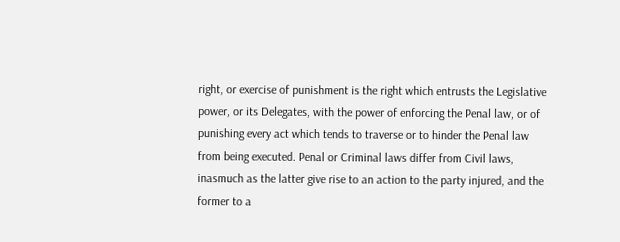right, or exercise of punishment is the right which entrusts the Legislative power, or its Delegates, with the power of enforcing the Penal law, or of punishing every act which tends to traverse or to hinder the Penal law from being executed. Penal or Criminal laws differ from Civil laws, inasmuch as the latter give rise to an action to the party injured, and the former to a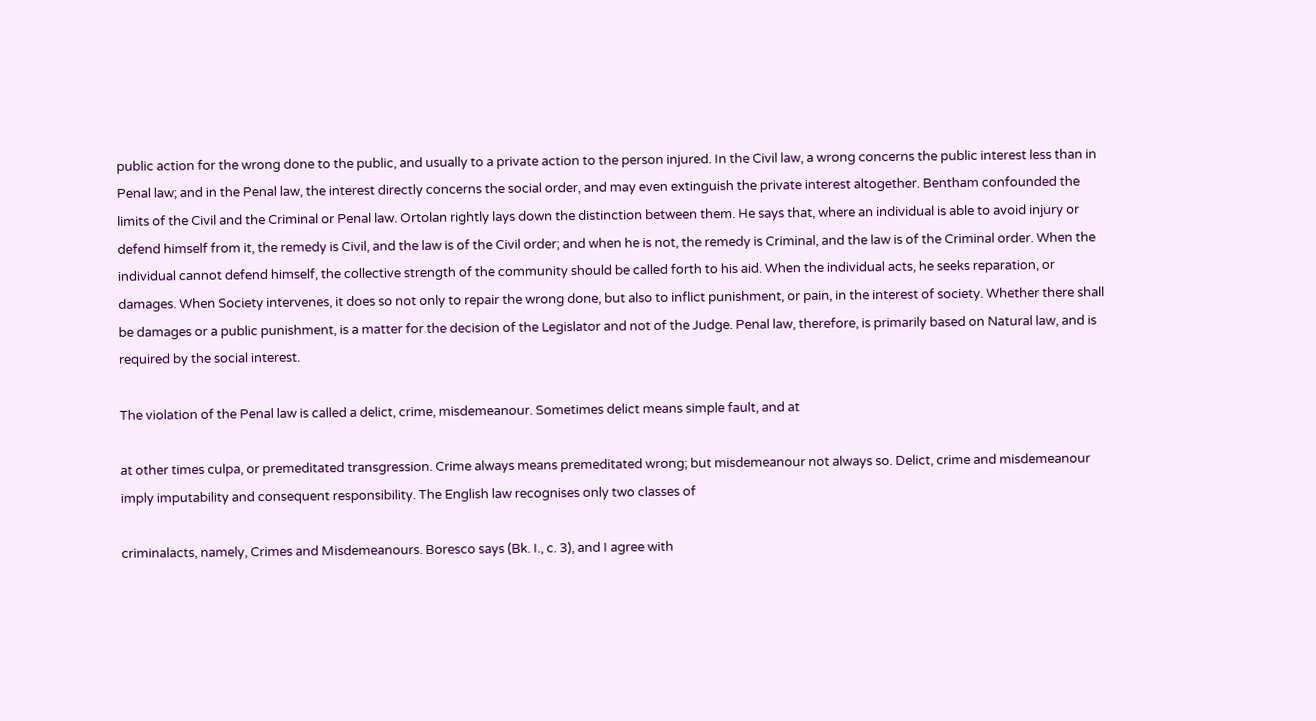public action for the wrong done to the public, and usually to a private action to the person injured. In the Civil law, a wrong concerns the public interest less than in Penal law; and in the Penal law, the interest directly concerns the social order, and may even extinguish the private interest altogether. Bentham confounded the limits of the Civil and the Criminal or Penal law. Ortolan rightly lays down the distinction between them. He says that, where an individual is able to avoid injury or defend himself from it, the remedy is Civil, and the law is of the Civil order; and when he is not, the remedy is Criminal, and the law is of the Criminal order. When the individual cannot defend himself, the collective strength of the community should be called forth to his aid. When the individual acts, he seeks reparation, or damages. When Society intervenes, it does so not only to repair the wrong done, but also to inflict punishment, or pain, in the interest of society. Whether there shall be damages or a public punishment, is a matter for the decision of the Legislator and not of the Judge. Penal law, therefore, is primarily based on Natural law, and is required by the social interest.

The violation of the Penal law is called a delict, crime, misdemeanour. Sometimes delict means simple fault, and at

at other times culpa, or premeditated transgression. Crime always means premeditated wrong; but misdemeanour not always so. Delict, crime and misdemeanour imply imputability and consequent responsibility. The English law recognises only two classes of

criminalacts, namely, Crimes and Misdemeanours. Boresco says (Bk. I., c. 3), and I agree with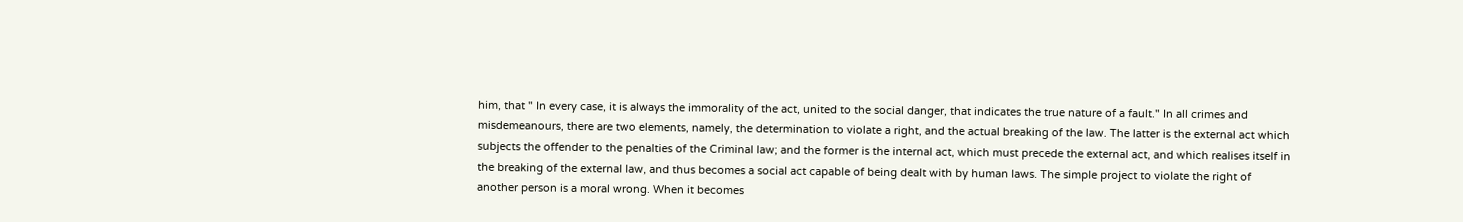him, that " In every case, it is always the immorality of the act, united to the social danger, that indicates the true nature of a fault." In all crimes and misdemeanours, there are two elements, namely, the determination to violate a right, and the actual breaking of the law. The latter is the external act which subjects the offender to the penalties of the Criminal law; and the former is the internal act, which must precede the external act, and which realises itself in the breaking of the external law, and thus becomes a social act capable of being dealt with by human laws. The simple project to violate the right of another person is a moral wrong. When it becomes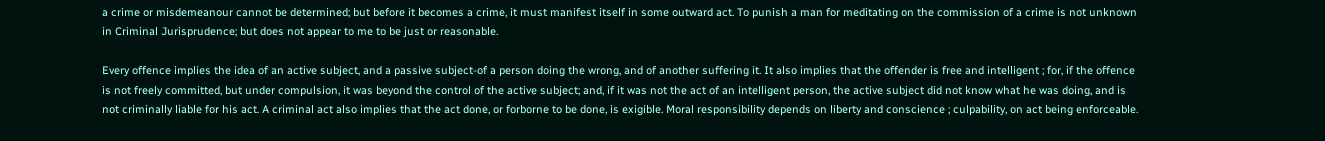a crime or misdemeanour cannot be determined; but before it becomes a crime, it must manifest itself in some outward act. To punish a man for meditating on the commission of a crime is not unknown in Criminal Jurisprudence; but does not appear to me to be just or reasonable.

Every offence implies the idea of an active subject, and a passive subject-of a person doing the wrong, and of another suffering it. It also implies that the offender is free and intelligent ; for, if the offence is not freely committed, but under compulsion, it was beyond the control of the active subject; and, if it was not the act of an intelligent person, the active subject did not know what he was doing, and is not criminally liable for his act. A criminal act also implies that the act done, or forborne to be done, is exigible. Moral responsibility depends on liberty and conscience ; culpability, on act being enforceable.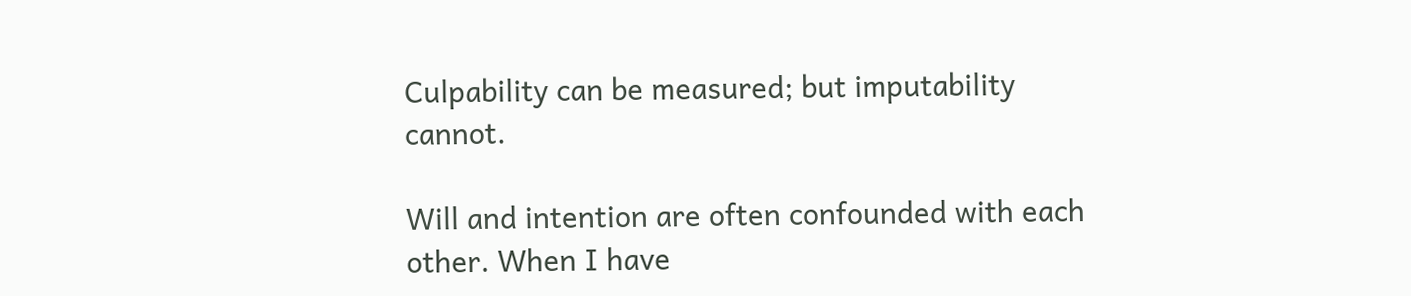Culpability can be measured; but imputability cannot.

Will and intention are often confounded with each other. When I have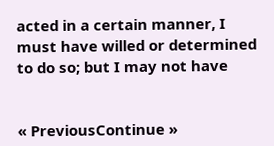acted in a certain manner, I must have willed or determined to do so; but I may not have


« PreviousContinue »